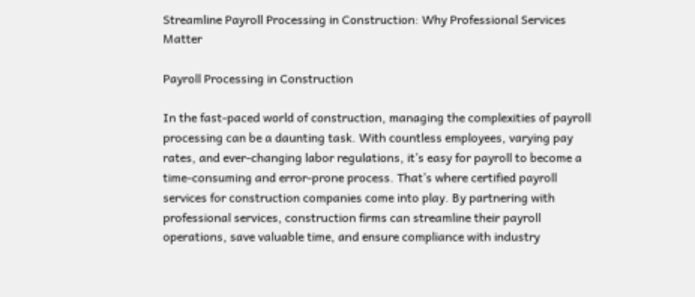Streamline Payroll Processing in Construction: Why Professional Services Matter

Payroll Processing in Construction

In the fast-paced world of construction, managing the complexities of payroll processing can be a daunting task. With countless employees, varying pay rates, and ever-changing labor regulations, it’s easy for payroll to become a time-consuming and error-prone process. That’s where certified payroll services for construction companies come into play. By partnering with professional services, construction firms can streamline their payroll operations, save valuable time, and ensure compliance with industry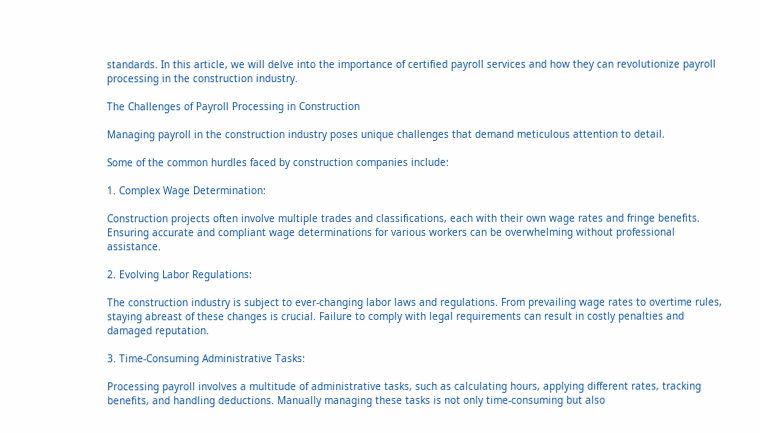standards. In this article, we will delve into the importance of certified payroll services and how they can revolutionize payroll processing in the construction industry.

The Challenges of Payroll Processing in Construction

Managing payroll in the construction industry poses unique challenges that demand meticulous attention to detail.

Some of the common hurdles faced by construction companies include:

1. Complex Wage Determination:

Construction projects often involve multiple trades and classifications, each with their own wage rates and fringe benefits. Ensuring accurate and compliant wage determinations for various workers can be overwhelming without professional assistance.

2. Evolving Labor Regulations:

The construction industry is subject to ever-changing labor laws and regulations. From prevailing wage rates to overtime rules, staying abreast of these changes is crucial. Failure to comply with legal requirements can result in costly penalties and damaged reputation.

3. Time-Consuming Administrative Tasks:

Processing payroll involves a multitude of administrative tasks, such as calculating hours, applying different rates, tracking benefits, and handling deductions. Manually managing these tasks is not only time-consuming but also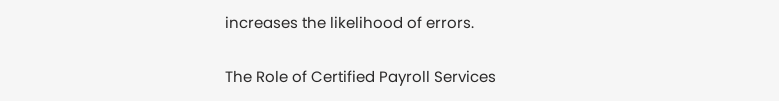increases the likelihood of errors.

The Role of Certified Payroll Services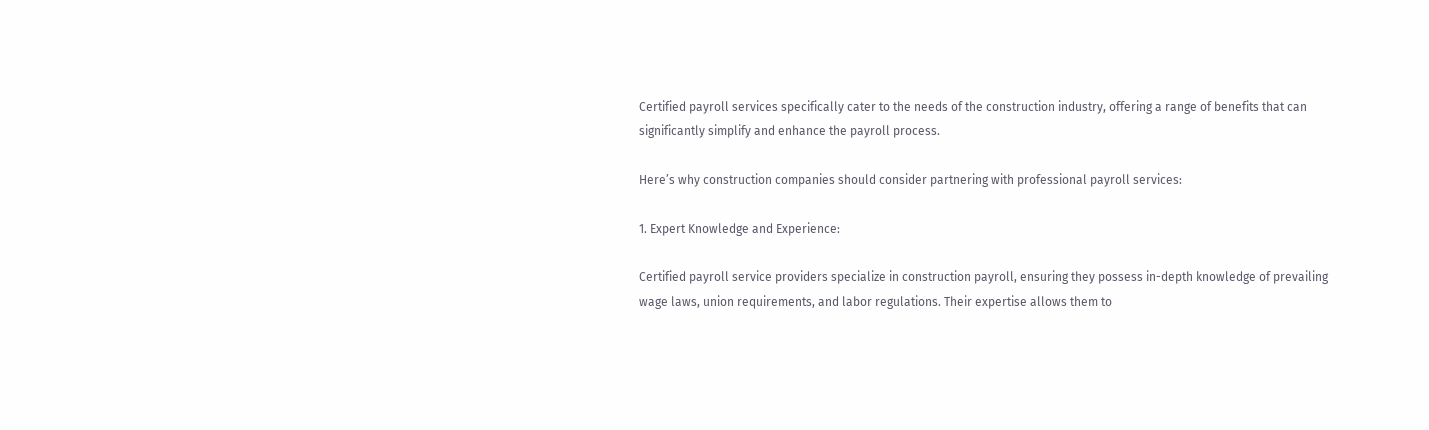Certified payroll services specifically cater to the needs of the construction industry, offering a range of benefits that can significantly simplify and enhance the payroll process.

Here’s why construction companies should consider partnering with professional payroll services:

1. Expert Knowledge and Experience:

Certified payroll service providers specialize in construction payroll, ensuring they possess in-depth knowledge of prevailing wage laws, union requirements, and labor regulations. Their expertise allows them to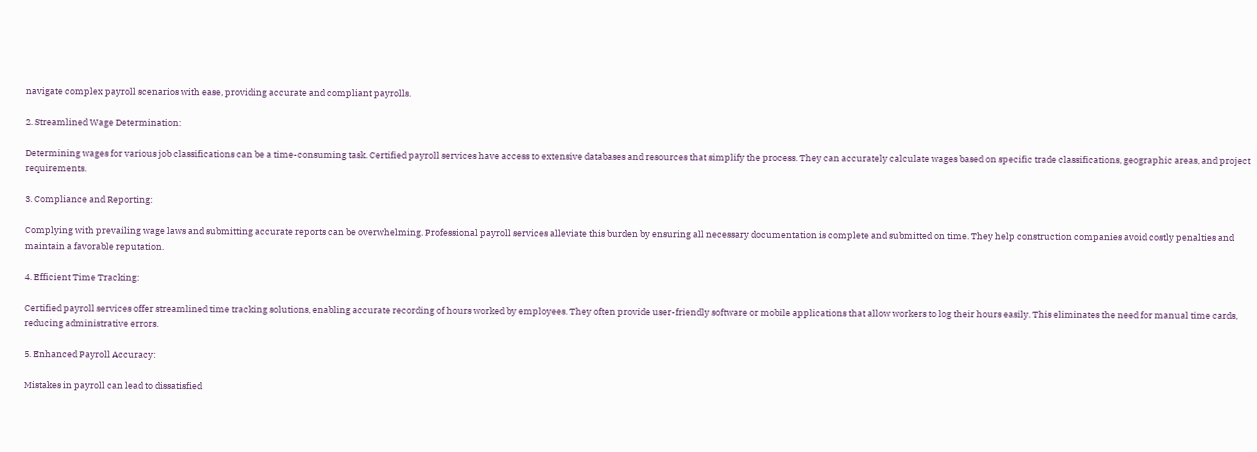navigate complex payroll scenarios with ease, providing accurate and compliant payrolls.

2. Streamlined Wage Determination:

Determining wages for various job classifications can be a time-consuming task. Certified payroll services have access to extensive databases and resources that simplify the process. They can accurately calculate wages based on specific trade classifications, geographic areas, and project requirements.

3. Compliance and Reporting:

Complying with prevailing wage laws and submitting accurate reports can be overwhelming. Professional payroll services alleviate this burden by ensuring all necessary documentation is complete and submitted on time. They help construction companies avoid costly penalties and maintain a favorable reputation.

4. Efficient Time Tracking:

Certified payroll services offer streamlined time tracking solutions, enabling accurate recording of hours worked by employees. They often provide user-friendly software or mobile applications that allow workers to log their hours easily. This eliminates the need for manual time cards, reducing administrative errors.

5. Enhanced Payroll Accuracy:

Mistakes in payroll can lead to dissatisfied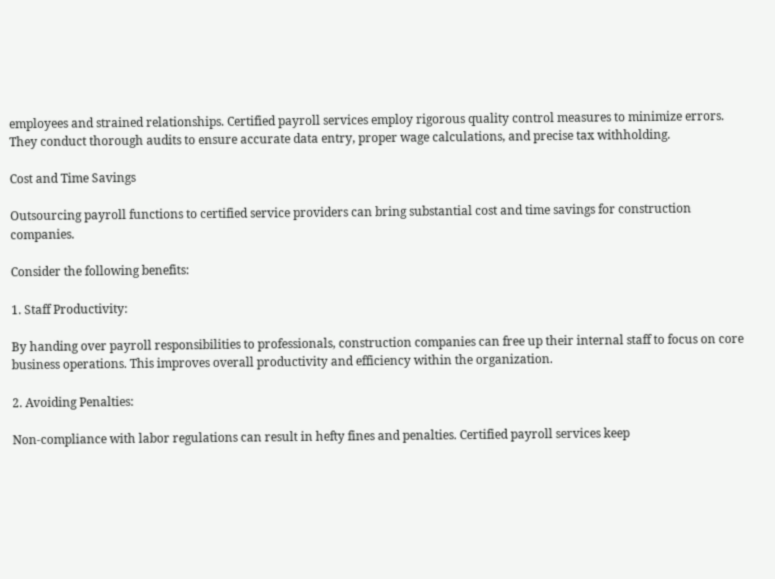employees and strained relationships. Certified payroll services employ rigorous quality control measures to minimize errors. They conduct thorough audits to ensure accurate data entry, proper wage calculations, and precise tax withholding.

Cost and Time Savings

Outsourcing payroll functions to certified service providers can bring substantial cost and time savings for construction companies.

Consider the following benefits:

1. Staff Productivity:

By handing over payroll responsibilities to professionals, construction companies can free up their internal staff to focus on core business operations. This improves overall productivity and efficiency within the organization.

2. Avoiding Penalties:

Non-compliance with labor regulations can result in hefty fines and penalties. Certified payroll services keep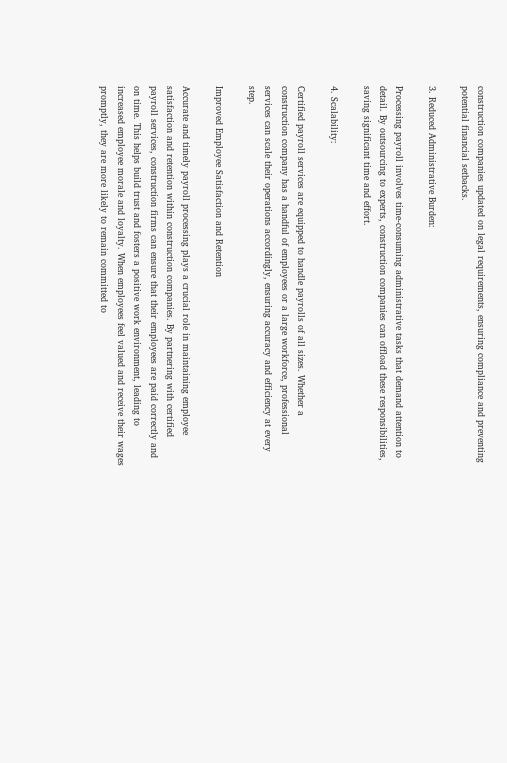construction companies updated on legal requirements, ensuring compliance and preventing potential financial setbacks.

3. Reduced Administrative Burden:

Processing payroll involves time-consuming administrative tasks that demand attention to detail. By outsourcing to experts, construction companies can offload these responsibilities, saving significant time and effort.

4. Scalability:

Certified payroll services are equipped to handle payrolls of all sizes. Whether a construction company has a handful of employees or a large workforce, professional services can scale their operations accordingly, ensuring accuracy and efficiency at every step.

Improved Employee Satisfaction and Retention

Accurate and timely payroll processing plays a crucial role in maintaining employee satisfaction and retention within construction companies. By partnering with certified payroll services, construction firms can ensure that their employees are paid correctly and on time. This helps build trust and fosters a positive work environment, leading to increased employee morale and loyalty. When employees feel valued and receive their wages promptly, they are more likely to remain committed to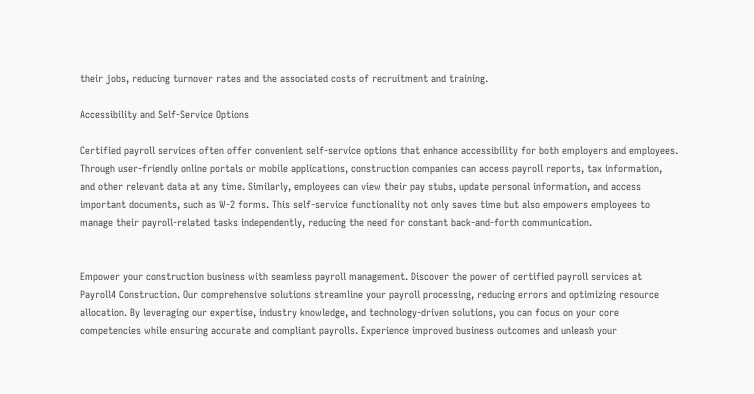their jobs, reducing turnover rates and the associated costs of recruitment and training.

Accessibility and Self-Service Options

Certified payroll services often offer convenient self-service options that enhance accessibility for both employers and employees. Through user-friendly online portals or mobile applications, construction companies can access payroll reports, tax information, and other relevant data at any time. Similarly, employees can view their pay stubs, update personal information, and access important documents, such as W-2 forms. This self-service functionality not only saves time but also empowers employees to manage their payroll-related tasks independently, reducing the need for constant back-and-forth communication.


Empower your construction business with seamless payroll management. Discover the power of certified payroll services at Payroll4 Construction. Our comprehensive solutions streamline your payroll processing, reducing errors and optimizing resource allocation. By leveraging our expertise, industry knowledge, and technology-driven solutions, you can focus on your core competencies while ensuring accurate and compliant payrolls. Experience improved business outcomes and unleash your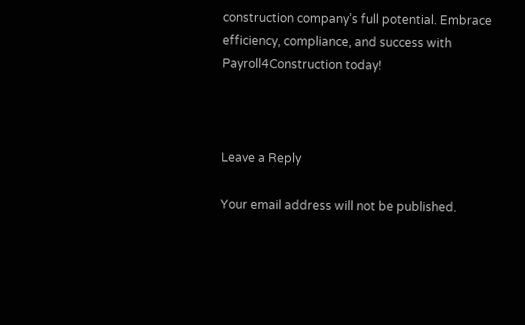construction company’s full potential. Embrace efficiency, compliance, and success with Payroll4Construction today!



Leave a Reply

Your email address will not be published.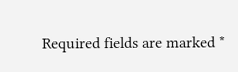Required fields are marked *